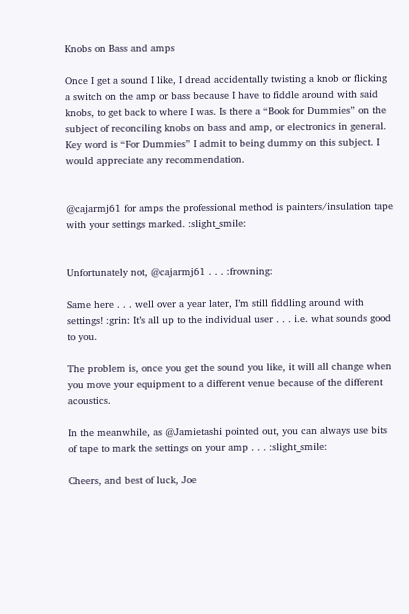Knobs on Bass and amps

Once I get a sound I like, I dread accidentally twisting a knob or flicking a switch on the amp or bass because I have to fiddle around with said knobs, to get back to where I was. Is there a “Book for Dummies” on the subject of reconciling knobs on bass and amp, or electronics in general. Key word is “For Dummies” I admit to being dummy on this subject. I would appreciate any recommendation.


@cajarmj61 for amps the professional method is painters/insulation tape with your settings marked. :slight_smile:


Unfortunately not, @cajarmj61 . . . :frowning:

Same here . . . well over a year later, I’m still fiddling around with settings! :grin: It’s all up to the individual user . . . i.e. what sounds good to you.

The problem is, once you get the sound you like, it will all change when you move your equipment to a different venue because of the different acoustics.

In the meanwhile, as @Jamietashi pointed out, you can always use bits of tape to mark the settings on your amp . . . :slight_smile:

Cheers, and best of luck, Joe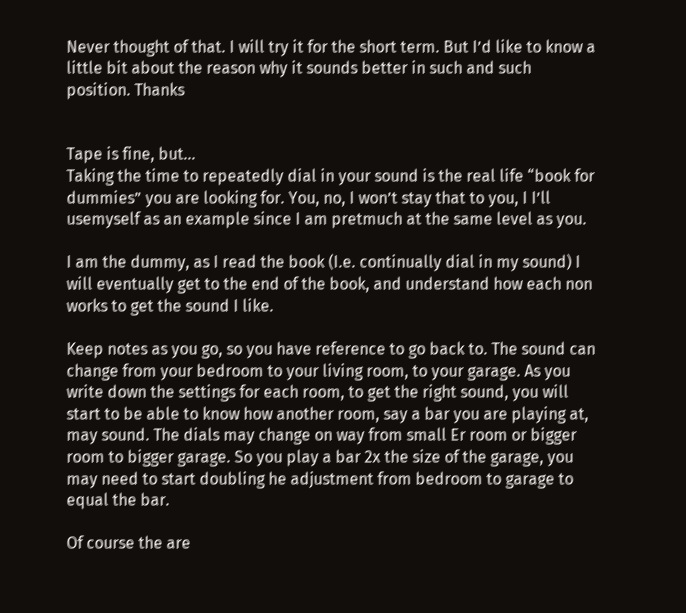Never thought of that. I will try it for the short term. But I’d like to know a little bit about the reason why it sounds better in such and such position. Thanks


Tape is fine, but…
Taking the time to repeatedly dial in your sound is the real life “book for dummies” you are looking for. You, no, I won’t stay that to you, I I’ll usemyself as an example since I am pretmuch at the same level as you.

I am the dummy, as I read the book (I.e. continually dial in my sound) I will eventually get to the end of the book, and understand how each non works to get the sound I like.

Keep notes as you go, so you have reference to go back to. The sound can change from your bedroom to your living room, to your garage. As you write down the settings for each room, to get the right sound, you will start to be able to know how another room, say a bar you are playing at, may sound. The dials may change on way from small Er room or bigger room to bigger garage. So you play a bar 2x the size of the garage, you may need to start doubling he adjustment from bedroom to garage to equal the bar.

Of course the are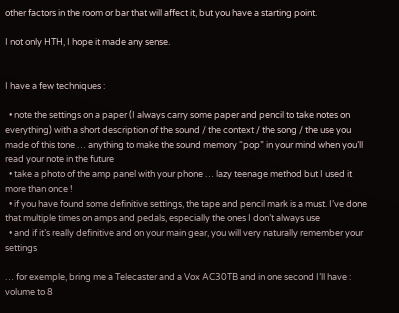other factors in the room or bar that will affect it, but you have a starting point.

I not only HTH, I hope it made any sense.


I have a few techniques :

  • note the settings on a paper (I always carry some paper and pencil to take notes on everything) with a short description of the sound / the context / the song / the use you made of this tone … anything to make the sound memory “pop” in your mind when you’ll read your note in the future
  • take a photo of the amp panel with your phone … lazy teenage method but I used it more than once !
  • if you have found some definitive settings, the tape and pencil mark is a must. I’ve done that multiple times on amps and pedals, especially the ones I don’t always use
  • and if it’s really definitive and on your main gear, you will very naturally remember your settings

… for exemple, bring me a Telecaster and a Vox AC30TB and in one second I’ll have : volume to 8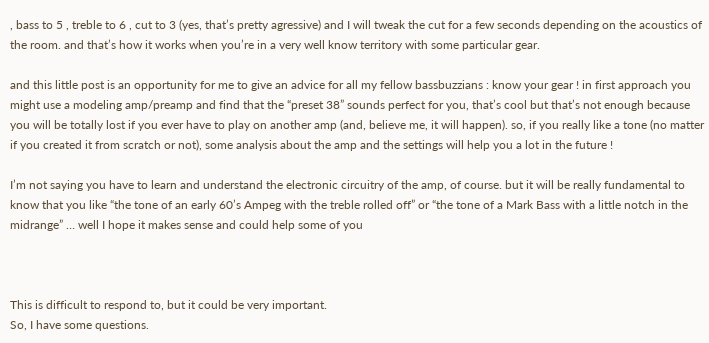, bass to 5 , treble to 6 , cut to 3 (yes, that’s pretty agressive) and I will tweak the cut for a few seconds depending on the acoustics of the room. and that’s how it works when you’re in a very well know territory with some particular gear.

and this little post is an opportunity for me to give an advice for all my fellow bassbuzzians : know your gear ! in first approach you might use a modeling amp/preamp and find that the “preset 38” sounds perfect for you, that’s cool but that’s not enough because you will be totally lost if you ever have to play on another amp (and, believe me, it will happen). so, if you really like a tone (no matter if you created it from scratch or not), some analysis about the amp and the settings will help you a lot in the future !

I’m not saying you have to learn and understand the electronic circuitry of the amp, of course. but it will be really fundamental to know that you like “the tone of an early 60’s Ampeg with the treble rolled off” or “the tone of a Mark Bass with a little notch in the midrange” … well I hope it makes sense and could help some of you



This is difficult to respond to, but it could be very important.
So, I have some questions.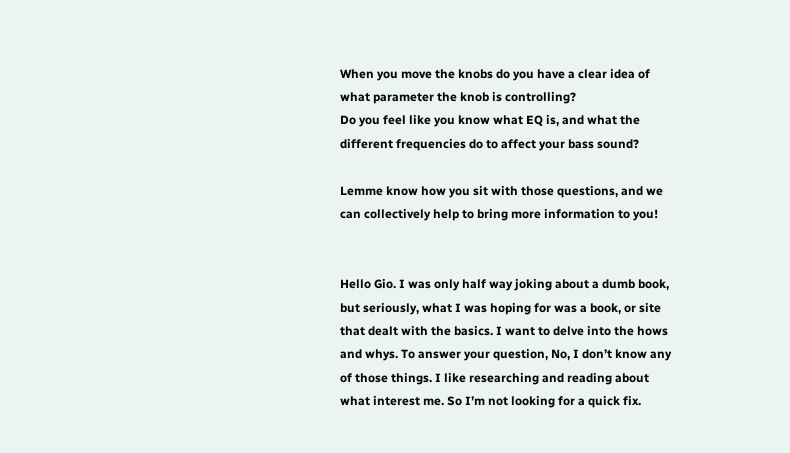When you move the knobs do you have a clear idea of what parameter the knob is controlling?
Do you feel like you know what EQ is, and what the different frequencies do to affect your bass sound?

Lemme know how you sit with those questions, and we can collectively help to bring more information to you!


Hello Gio. I was only half way joking about a dumb book, but seriously, what I was hoping for was a book, or site that dealt with the basics. I want to delve into the hows and whys. To answer your question, No, I don’t know any of those things. I like researching and reading about what interest me. So I’m not looking for a quick fix.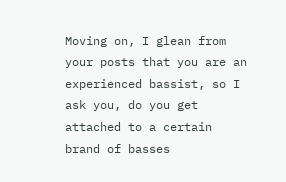Moving on, I glean from your posts that you are an experienced bassist, so I ask you, do you get attached to a certain brand of basses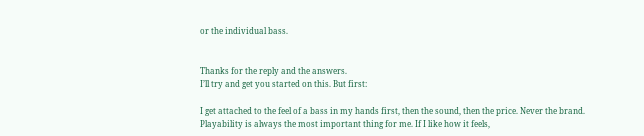or the individual bass.


Thanks for the reply and the answers.
I’ll try and get you started on this. But first:

I get attached to the feel of a bass in my hands first, then the sound, then the price. Never the brand.
Playability is always the most important thing for me. If I like how it feels,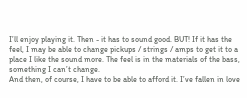I’ll enjoy playing it. Then - it has to sound good. BUT! If it has the feel, I may be able to change pickups / strings / amps to get it to a place I like the sound more. The feel is in the materials of the bass, something I can’t change.
And then, of course, I have to be able to afford it. I’ve fallen in love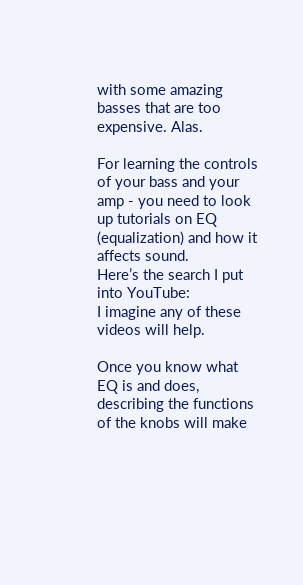with some amazing basses that are too expensive. Alas.

For learning the controls of your bass and your amp - you need to look up tutorials on EQ (equalization) and how it affects sound.
Here’s the search I put into YouTube:
I imagine any of these videos will help.

Once you know what EQ is and does, describing the functions of the knobs will make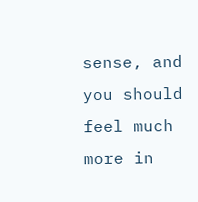sense, and you should feel much more in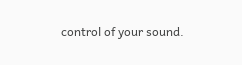control of your sound.